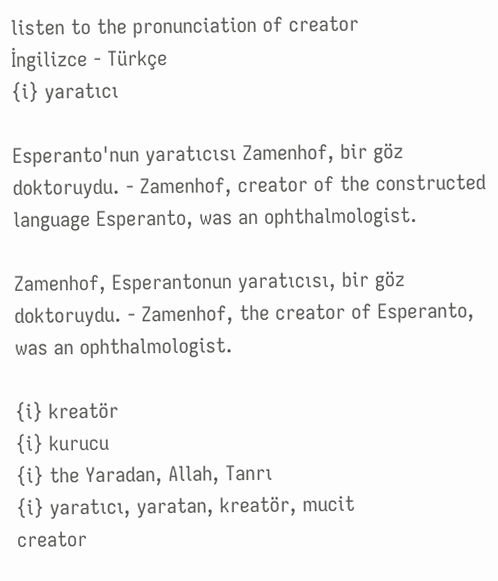listen to the pronunciation of creator
İngilizce - Türkçe
{i} yaratıcı

Esperanto'nun yaratıcısı Zamenhof, bir göz doktoruydu. - Zamenhof, creator of the constructed language Esperanto, was an ophthalmologist.

Zamenhof, Esperantonun yaratıcısı, bir göz doktoruydu. - Zamenhof, the creator of Esperanto, was an ophthalmologist.

{i} kreatör
{i} kurucu
{i} the Yaradan, Allah, Tanrı
{i} yaratıcı, yaratan, kreatör, mucit
creator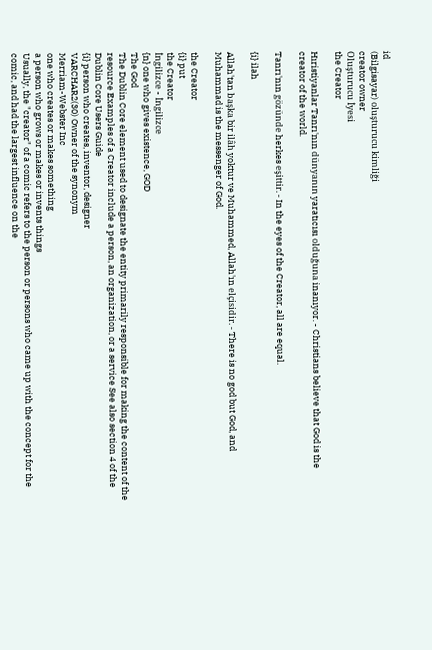id
(Bilgisayar) oluşturucu kimliği
creator owner
Oluşturucu İyesi
the Creator

Hıristiyanlar Tanrı'nın dünyanın yaratıcısı olduğuna inanıyor. - Christians believe that God is the creator of the world.

Tanrı'nın gözünde herkes eşittir. - In the eyes of the Creator, all are equal.

{i} ilah

Allah'tan başka bir ilâh yoktur ve Muhammed, Allah'ın elçisidir. - There is no god but God, and Muhammad is the messenger of God.

the Creator
{i} put
the Creator
İngilizce - İngilizce
{n} one who gives existence, GOD
The God
The Dublin Core element used to designate the entity primarily responsible for making the content of the resource Examples of a Creator include a person, an organization, or a service See also section 4 of the Dublin Core Users Guide
{i} person who creates, inventor, designer
VARCHAR2(30) Owner of the synonym
Merriam-Webster Inc
one who creates or makes something
a person who grows or makes or invents things
Usually, the "creator" of a comic refers to the person or persons who came up with the concept for the comic, and had the largest influence on the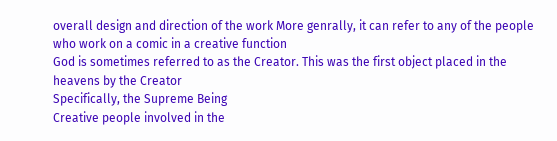overall design and direction of the work More genrally, it can refer to any of the people who work on a comic in a creative function
God is sometimes referred to as the Creator. This was the first object placed in the heavens by the Creator
Specifically, the Supreme Being
Creative people involved in the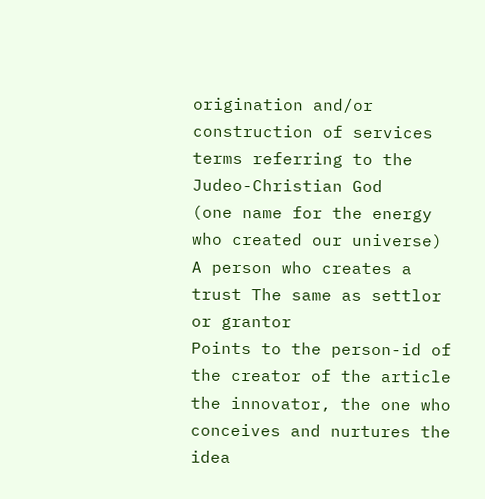origination and/or construction of services
terms referring to the Judeo-Christian God
(one name for the energy who created our universe)
A person who creates a trust The same as settlor or grantor
Points to the person-id of the creator of the article
the innovator, the one who conceives and nurtures the idea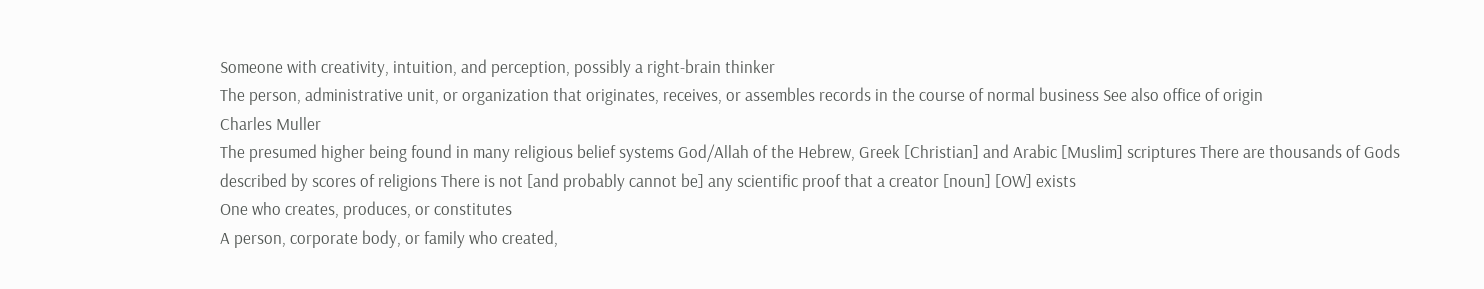Someone with creativity, intuition, and perception, possibly a right-brain thinker
The person, administrative unit, or organization that originates, receives, or assembles records in the course of normal business See also office of origin
Charles Muller
The presumed higher being found in many religious belief systems God/Allah of the Hebrew, Greek [Christian] and Arabic [Muslim] scriptures There are thousands of Gods described by scores of religions There is not [and probably cannot be] any scientific proof that a creator [noun] [OW] exists
One who creates, produces, or constitutes
A person, corporate body, or family who created,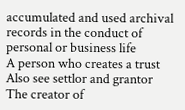accumulated and used archival records in the conduct of personal or business life
A person who creates a trust Also see settlor and grantor
The creator of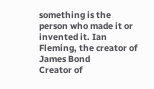something is the person who made it or invented it. Ian Fleming, the creator of James Bond
Creator of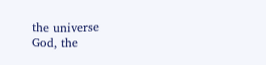the universe
God, the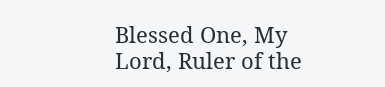Blessed One, My Lord, Ruler of the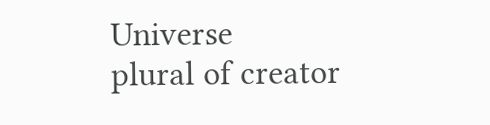Universe
plural of creator